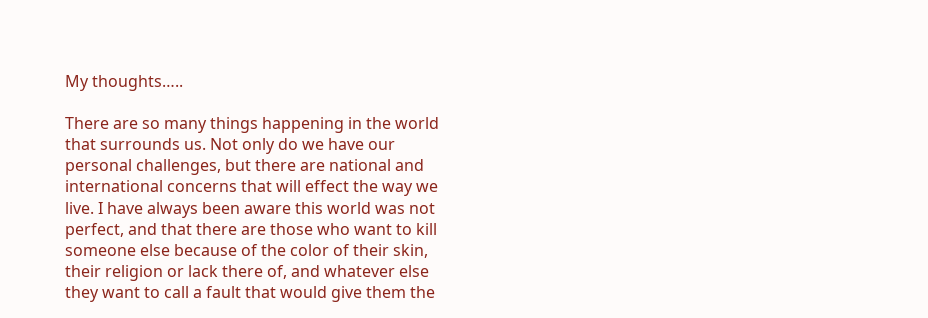My thoughts…..

There are so many things happening in the world that surrounds us. Not only do we have our personal challenges, but there are national and international concerns that will effect the way we live. I have always been aware this world was not perfect, and that there are those who want to kill someone else because of the color of their skin, their religion or lack there of, and whatever else they want to call a fault that would give them the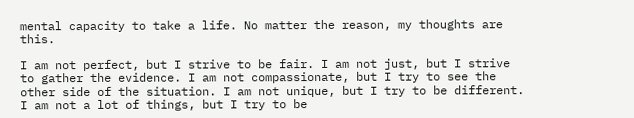mental capacity to take a life. No matter the reason, my thoughts are this.

I am not perfect, but I strive to be fair. I am not just, but I strive to gather the evidence. I am not compassionate, but I try to see the other side of the situation. I am not unique, but I try to be different. I am not a lot of things, but I try to be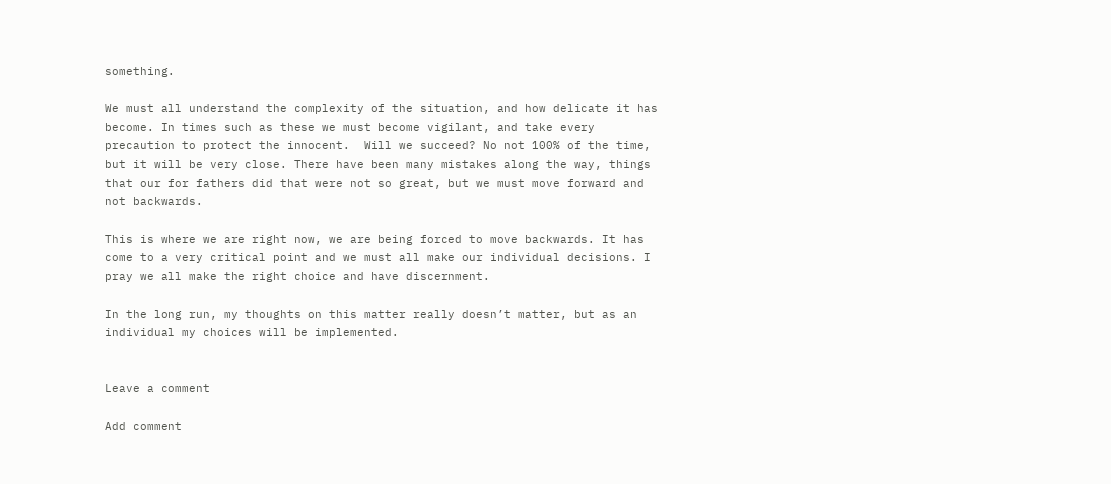something.

We must all understand the complexity of the situation, and how delicate it has become. In times such as these we must become vigilant, and take every precaution to protect the innocent.  Will we succeed? No not 100% of the time, but it will be very close. There have been many mistakes along the way, things that our for fathers did that were not so great, but we must move forward and not backwards.

This is where we are right now, we are being forced to move backwards. It has come to a very critical point and we must all make our individual decisions. I pray we all make the right choice and have discernment.

In the long run, my thoughts on this matter really doesn’t matter, but as an individual my choices will be implemented.


Leave a comment

Add comment